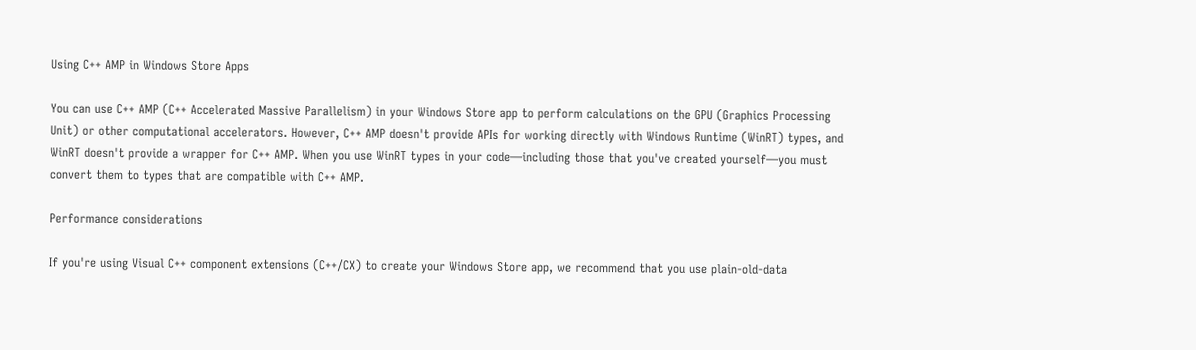Using C++ AMP in Windows Store Apps

You can use C++ AMP (C++ Accelerated Massive Parallelism) in your Windows Store app to perform calculations on the GPU (Graphics Processing Unit) or other computational accelerators. However, C++ AMP doesn't provide APIs for working directly with Windows Runtime (WinRT) types, and WinRT doesn't provide a wrapper for C++ AMP. When you use WinRT types in your code—including those that you've created yourself—you must convert them to types that are compatible with C++ AMP.

Performance considerations

If you're using Visual C++ component extensions (C++/CX) to create your Windows Store app, we recommend that you use plain-old-data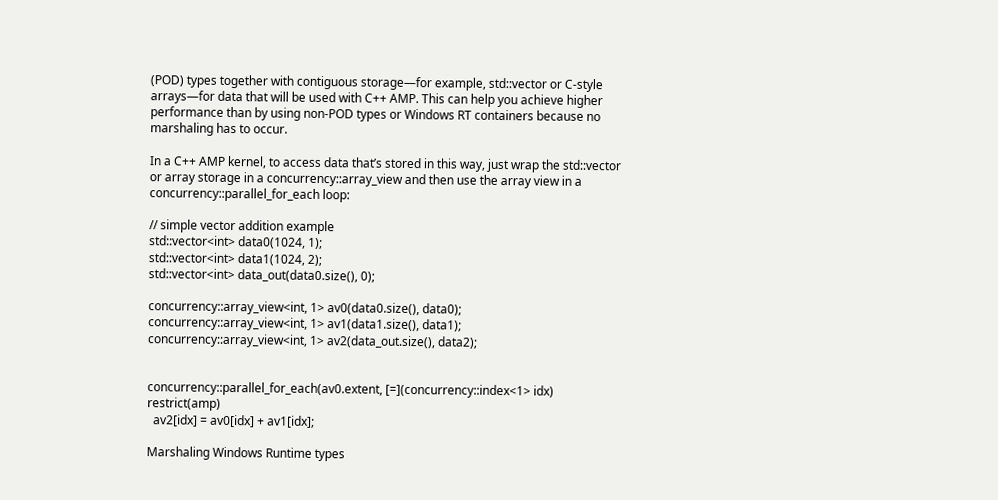(POD) types together with contiguous storage—for example, std::vector or C-style arrays—for data that will be used with C++ AMP. This can help you achieve higher performance than by using non-POD types or Windows RT containers because no marshaling has to occur.

In a C++ AMP kernel, to access data that’s stored in this way, just wrap the std::vector or array storage in a concurrency::array_view and then use the array view in a concurrency::parallel_for_each loop:

// simple vector addition example
std::vector<int> data0(1024, 1);
std::vector<int> data1(1024, 2);
std::vector<int> data_out(data0.size(), 0);

concurrency::array_view<int, 1> av0(data0.size(), data0);
concurrency::array_view<int, 1> av1(data1.size(), data1);
concurrency::array_view<int, 1> av2(data_out.size(), data2);


concurrency::parallel_for_each(av0.extent, [=](concurrency::index<1> idx) restrict(amp)
  av2[idx] = av0[idx] + av1[idx];

Marshaling Windows Runtime types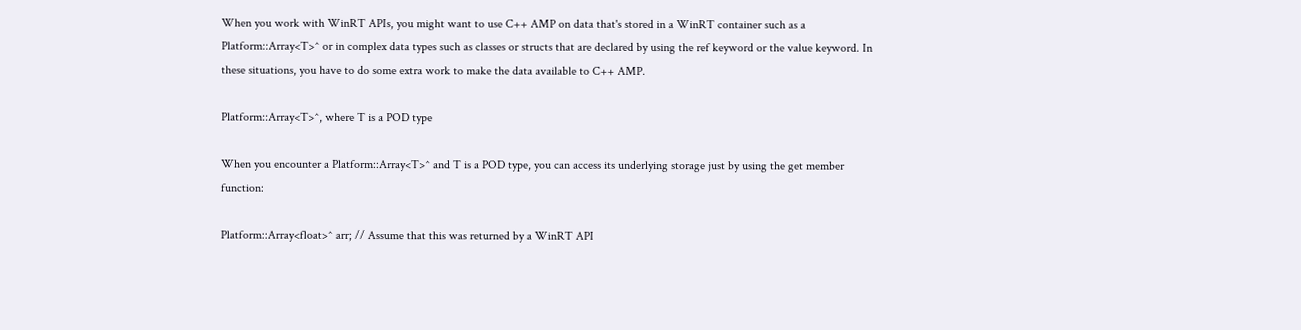When you work with WinRT APIs, you might want to use C++ AMP on data that's stored in a WinRT container such as a Platform::Array<T>^ or in complex data types such as classes or structs that are declared by using the ref keyword or the value keyword. In these situations, you have to do some extra work to make the data available to C++ AMP.

Platform::Array<T>^, where T is a POD type

When you encounter a Platform::Array<T>^ and T is a POD type, you can access its underlying storage just by using the get member function:

Platform::Array<float>^ arr; // Assume that this was returned by a WinRT API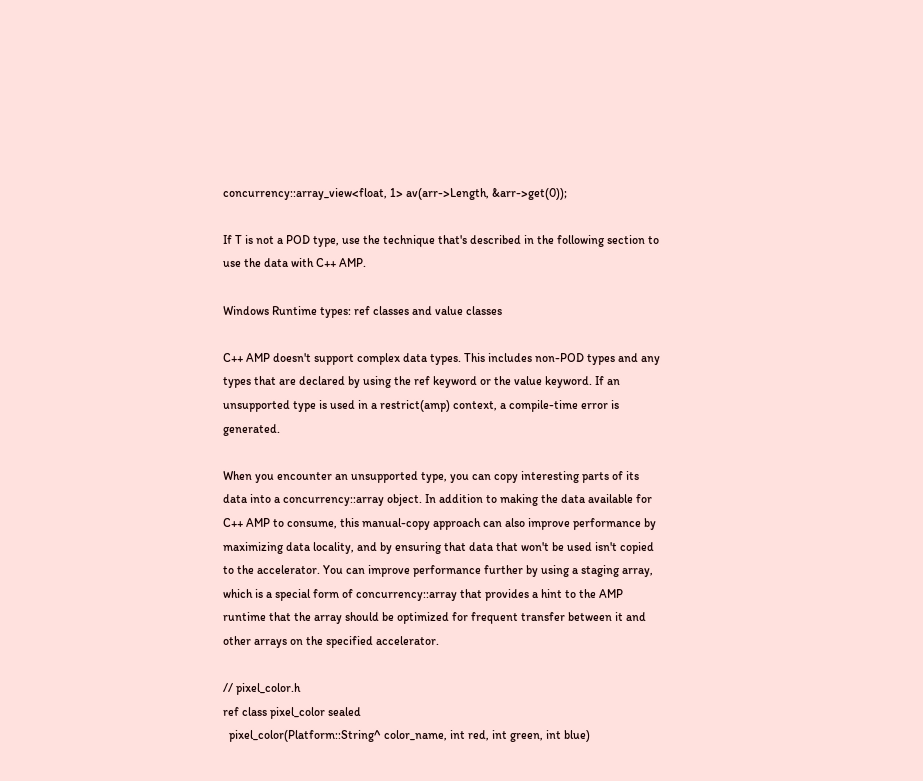concurrency::array_view<float, 1> av(arr->Length, &arr->get(0));

If T is not a POD type, use the technique that's described in the following section to use the data with C++ AMP.

Windows Runtime types: ref classes and value classes

C++ AMP doesn't support complex data types. This includes non-POD types and any types that are declared by using the ref keyword or the value keyword. If an unsupported type is used in a restrict(amp) context, a compile-time error is generated.

When you encounter an unsupported type, you can copy interesting parts of its data into a concurrency::array object. In addition to making the data available for C++ AMP to consume, this manual-copy approach can also improve performance by maximizing data locality, and by ensuring that data that won't be used isn't copied to the accelerator. You can improve performance further by using a staging array, which is a special form of concurrency::array that provides a hint to the AMP runtime that the array should be optimized for frequent transfer between it and other arrays on the specified accelerator.

// pixel_color.h
ref class pixel_color sealed
  pixel_color(Platform::String^ color_name, int red, int green, int blue)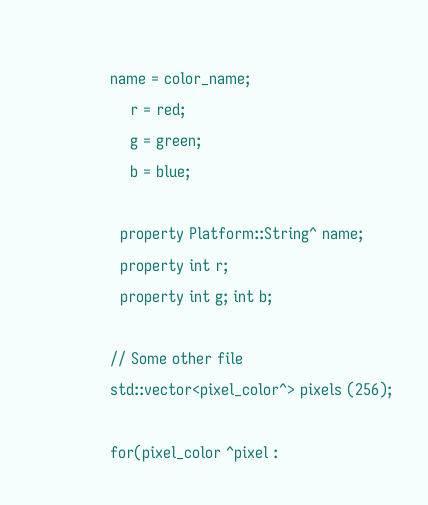name = color_name;
    r = red;
    g = green;
    b = blue;

  property Platform::String^ name;
  property int r;
  property int g; int b;

// Some other file
std::vector<pixel_color^> pixels (256);

for(pixel_color ^pixel :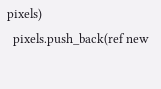pixels)
  pixels.push_back(ref new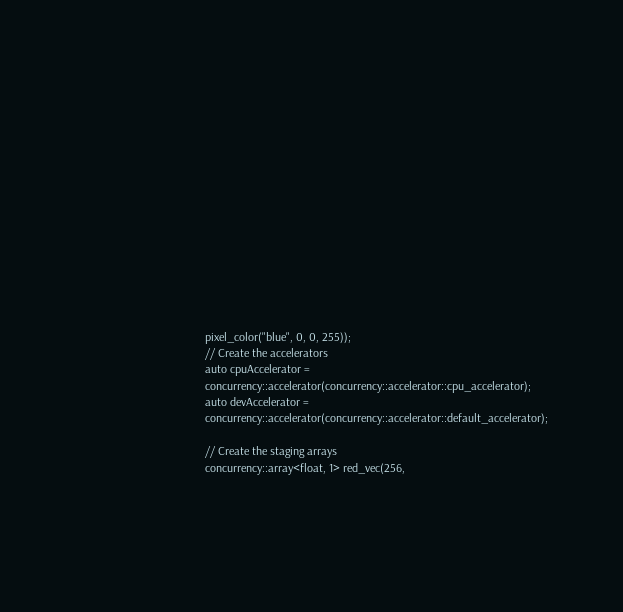pixel_color("blue", 0, 0, 255));
// Create the accelerators
auto cpuAccelerator = concurrency::accelerator(concurrency::accelerator::cpu_accelerator);
auto devAccelerator = concurrency::accelerator(concurrency::accelerator::default_accelerator);

// Create the staging arrays
concurrency::array<float, 1> red_vec(256,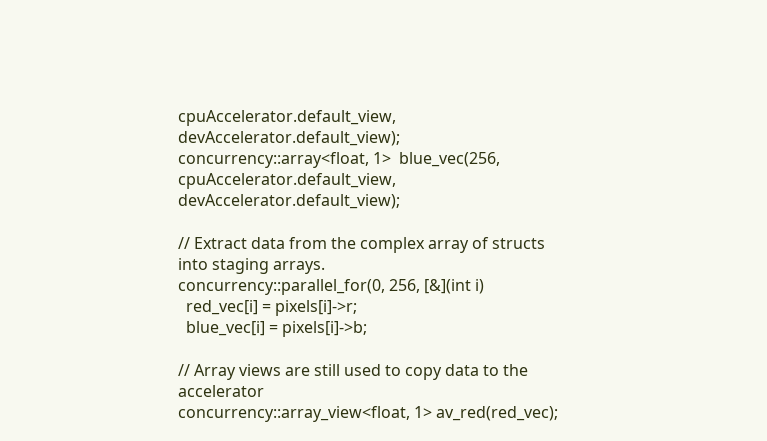cpuAccelerator.default_view, devAccelerator.default_view);
concurrency::array<float, 1>  blue_vec(256, cpuAccelerator.default_view, devAccelerator.default_view);

// Extract data from the complex array of structs into staging arrays.
concurrency::parallel_for(0, 256, [&](int i)
  red_vec[i] = pixels[i]->r;
  blue_vec[i] = pixels[i]->b;

// Array views are still used to copy data to the accelerator
concurrency::array_view<float, 1> av_red(red_vec);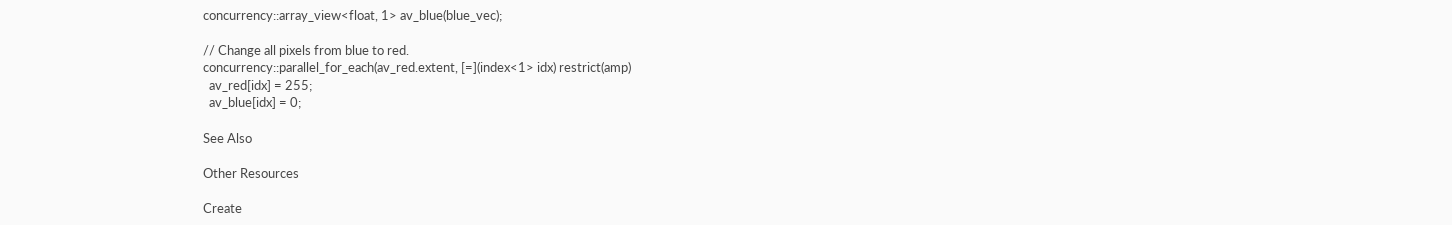concurrency::array_view<float, 1> av_blue(blue_vec);

// Change all pixels from blue to red.
concurrency::parallel_for_each(av_red.extent, [=](index<1> idx) restrict(amp)
  av_red[idx] = 255;
  av_blue[idx] = 0;

See Also

Other Resources

Create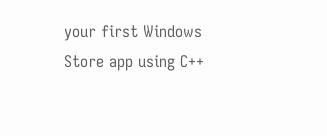your first Windows Store app using C++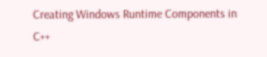Creating Windows Runtime Components in C++